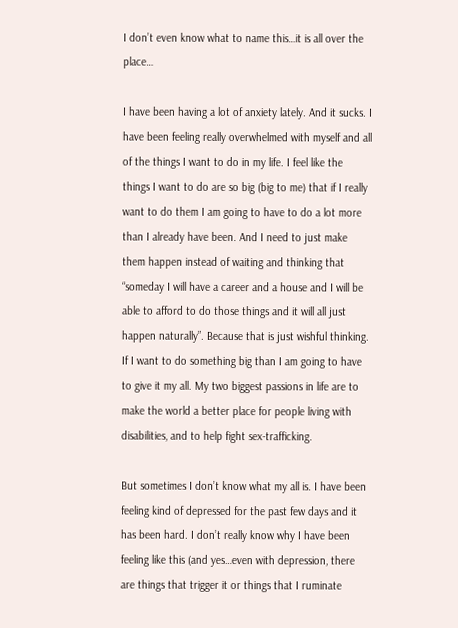I don’t even know what to name this…it is all over the place…

I have been having a lot of anxiety lately. And it sucks. I have been feeling really overwhelmed with myself and all of the things I want to do in my life. I feel like the things I want to do are so big (big to me) that if I really want to do them I am going to have to do a lot more than I already have been. And I need to just make them happen instead of waiting and thinking that “someday I will have a career and a house and I will be able to afford to do those things and it will all just happen naturally”. Because that is just wishful thinking. If I want to do something big than I am going to have to give it my all. My two biggest passions in life are to make the world a better place for people living with disabilities, and to help fight sex-trafficking.

But sometimes I don’t know what my all is. I have been feeling kind of depressed for the past few days and it has been hard. I don’t really know why I have been feeling like this (and yes…even with depression, there are things that trigger it or things that I ruminate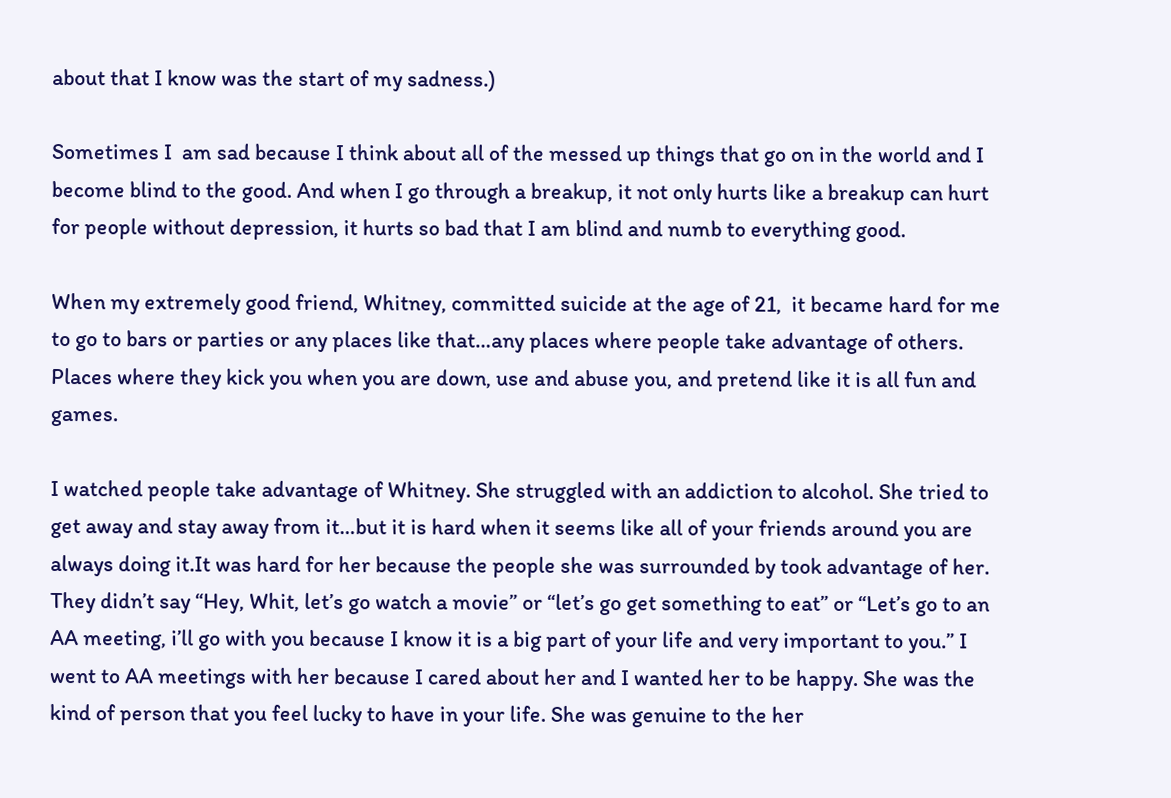about that I know was the start of my sadness.)

Sometimes I  am sad because I think about all of the messed up things that go on in the world and I become blind to the good. And when I go through a breakup, it not only hurts like a breakup can hurt for people without depression, it hurts so bad that I am blind and numb to everything good.

When my extremely good friend, Whitney, committed suicide at the age of 21,  it became hard for me to go to bars or parties or any places like that…any places where people take advantage of others. Places where they kick you when you are down, use and abuse you, and pretend like it is all fun and games.

I watched people take advantage of Whitney. She struggled with an addiction to alcohol. She tried to get away and stay away from it…but it is hard when it seems like all of your friends around you are always doing it.It was hard for her because the people she was surrounded by took advantage of her. They didn’t say “Hey, Whit, let’s go watch a movie” or “let’s go get something to eat” or “Let’s go to an AA meeting, i’ll go with you because I know it is a big part of your life and very important to you.” I went to AA meetings with her because I cared about her and I wanted her to be happy. She was the kind of person that you feel lucky to have in your life. She was genuine to the her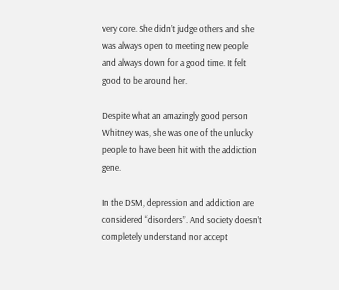very core. She didn’t judge others and she was always open to meeting new people and always down for a good time. It felt good to be around her.

Despite what an amazingly good person Whitney was, she was one of the unlucky people to have been hit with the addiction gene.

In the DSM, depression and addiction are considered “disorders”. And society doesn’t completely understand nor accept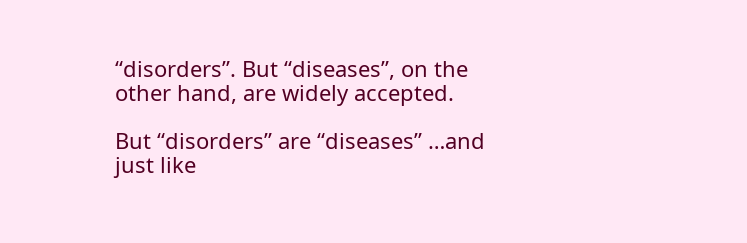“disorders”. But “diseases”, on the other hand, are widely accepted.

But “disorders” are “diseases” …and just like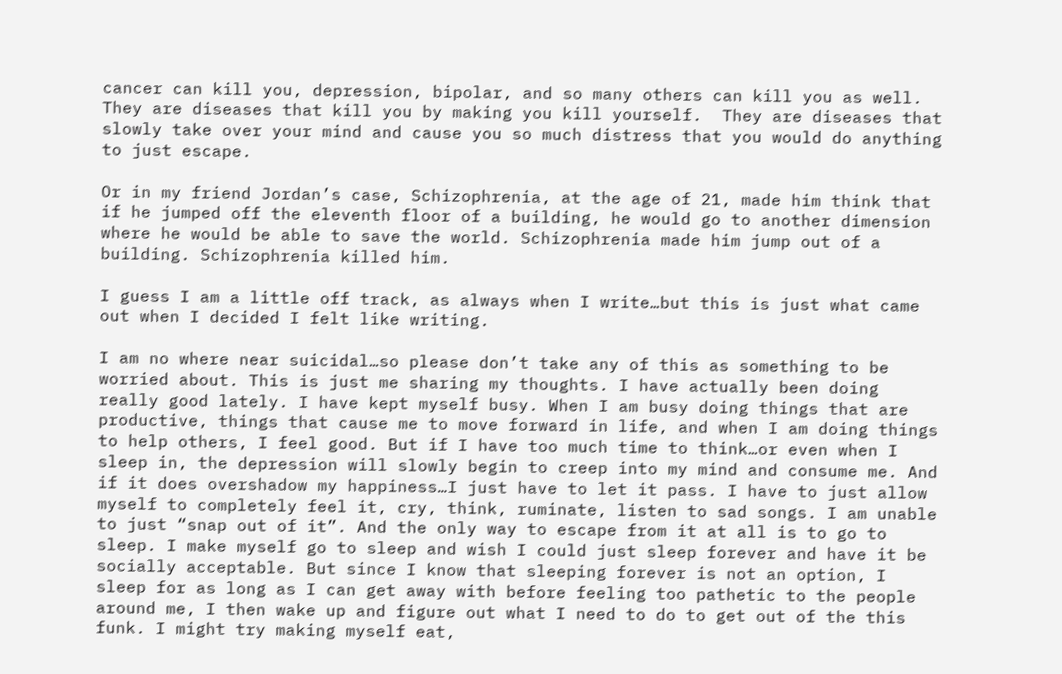cancer can kill you, depression, bipolar, and so many others can kill you as well. They are diseases that kill you by making you kill yourself.  They are diseases that slowly take over your mind and cause you so much distress that you would do anything to just escape.

Or in my friend Jordan’s case, Schizophrenia, at the age of 21, made him think that if he jumped off the eleventh floor of a building, he would go to another dimension where he would be able to save the world. Schizophrenia made him jump out of a building. Schizophrenia killed him.

I guess I am a little off track, as always when I write…but this is just what came out when I decided I felt like writing.

I am no where near suicidal…so please don’t take any of this as something to be worried about. This is just me sharing my thoughts. I have actually been doing really good lately. I have kept myself busy. When I am busy doing things that are productive, things that cause me to move forward in life, and when I am doing things to help others, I feel good. But if I have too much time to think…or even when I sleep in, the depression will slowly begin to creep into my mind and consume me. And if it does overshadow my happiness…I just have to let it pass. I have to just allow myself to completely feel it, cry, think, ruminate, listen to sad songs. I am unable to just “snap out of it”. And the only way to escape from it at all is to go to sleep. I make myself go to sleep and wish I could just sleep forever and have it be socially acceptable. But since I know that sleeping forever is not an option, I sleep for as long as I can get away with before feeling too pathetic to the people around me, I then wake up and figure out what I need to do to get out of the this funk. I might try making myself eat,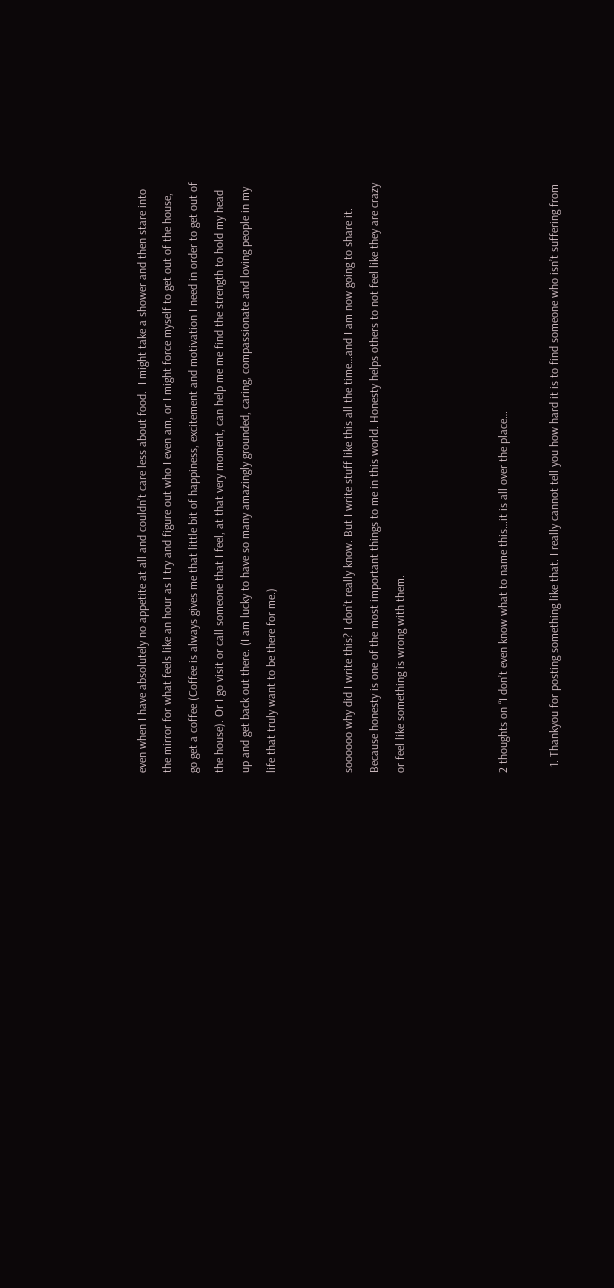even when I have absolutely no appetite at all and couldn’t care less about food.  I might take a shower and then stare into the mirror for what feels like an hour as I try and figure out who I even am, or I might force myself to get out of the house, go get a coffee (Coffee is always gives me that little bit of happiness, excitement and motivation I need in order to get out of the house). Or I go visit or call someone that I feel, at that very moment, can help me me find the strength to hold my head up and get back out there. (I am lucky to have so many amazingly grounded, caring, compassionate and loving people in my life that truly want to be there for me.)


soooooo why did I write this? I don’t really know. But I write stuff like this all the time…and I am now going to share it. Because honesty is one of the most important things to me in this world. Honesty helps others to not feel like they are crazy or feel like something is wrong with them.



2 thoughts on “I don’t even know what to name this…it is all over the place…

  1. Thankyou for posting something like that. I really cannot tell you how hard it is to find someone who isn’t suffering from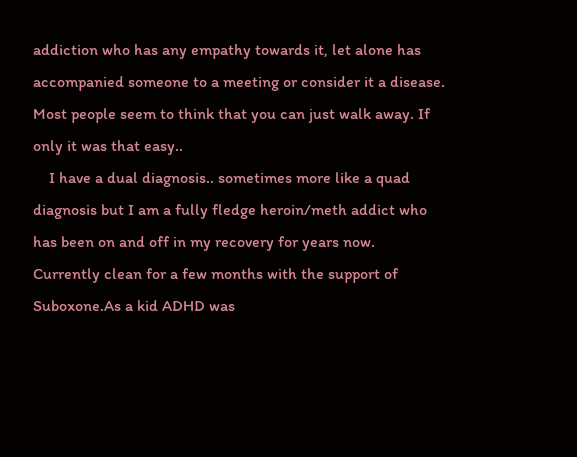addiction who has any empathy towards it, let alone has accompanied someone to a meeting or consider it a disease. Most people seem to think that you can just walk away. If only it was that easy..
    I have a dual diagnosis.. sometimes more like a quad diagnosis but I am a fully fledge heroin/meth addict who has been on and off in my recovery for years now. Currently clean for a few months with the support of Suboxone.As a kid ADHD was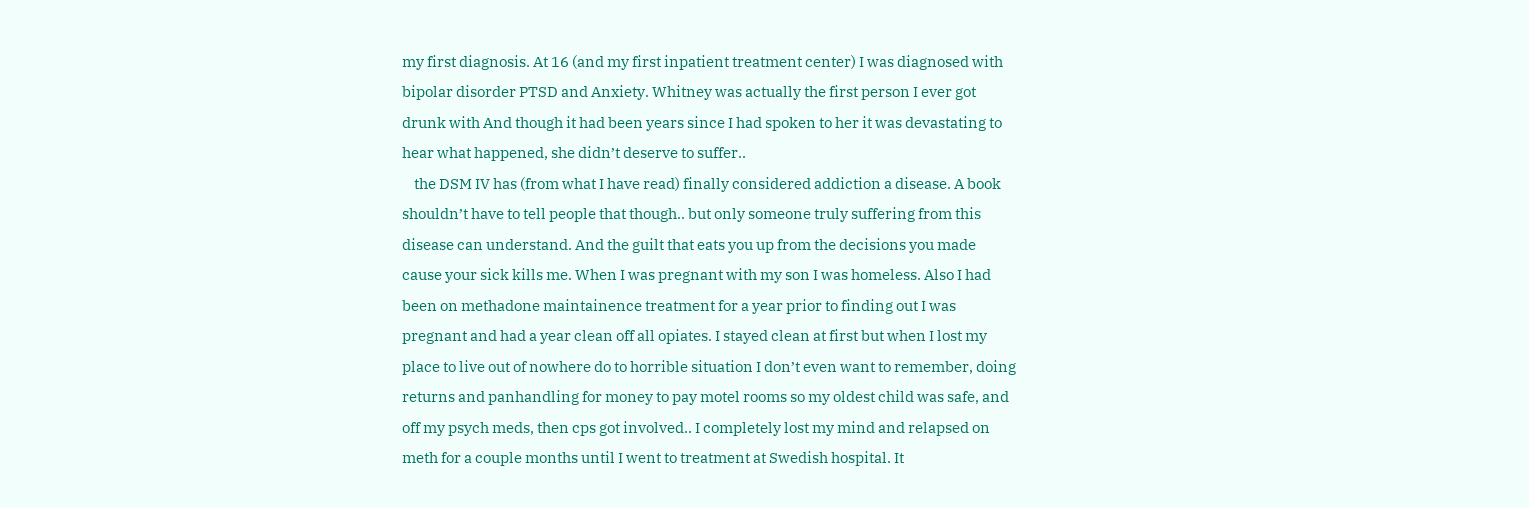my first diagnosis. At 16 (and my first inpatient treatment center) I was diagnosed with bipolar disorder PTSD and Anxiety. Whitney was actually the first person I ever got drunk with And though it had been years since I had spoken to her it was devastating to hear what happened, she didn’t deserve to suffer..
    the DSM IV has (from what I have read) finally considered addiction a disease. A book shouldn’t have to tell people that though.. but only someone truly suffering from this disease can understand. And the guilt that eats you up from the decisions you made cause your sick kills me. When I was pregnant with my son I was homeless. Also I had been on methadone maintainence treatment for a year prior to finding out I was pregnant and had a year clean off all opiates. I stayed clean at first but when I lost my place to live out of nowhere do to horrible situation I don’t even want to remember, doing returns and panhandling for money to pay motel rooms so my oldest child was safe, and off my psych meds, then cps got involved.. I completely lost my mind and relapsed on meth for a couple months until I went to treatment at Swedish hospital. It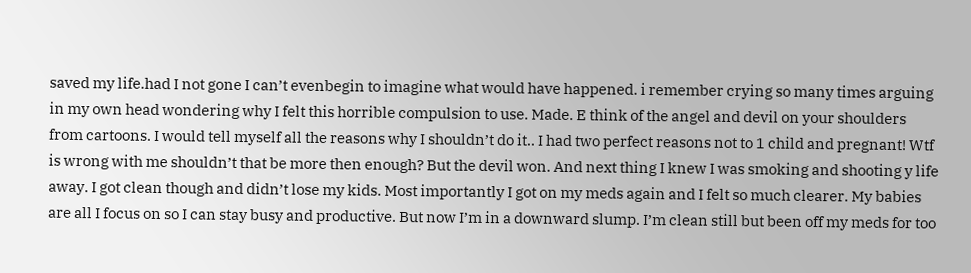saved my life.had I not gone I can’t evenbegin to imagine what would have happened. i remember crying so many times arguing in my own head wondering why I felt this horrible compulsion to use. Made. E think of the angel and devil on your shoulders from cartoons. I would tell myself all the reasons why I shouldn’t do it.. I had two perfect reasons not to 1 child and pregnant! Wtf is wrong with me shouldn’t that be more then enough? But the devil won. And next thing I knew I was smoking and shooting y life away. I got clean though and didn’t lose my kids. Most importantly I got on my meds again and I felt so much clearer. My babies are all I focus on so I can stay busy and productive. But now I’m in a downward slump. I’m clean still but been off my meds for too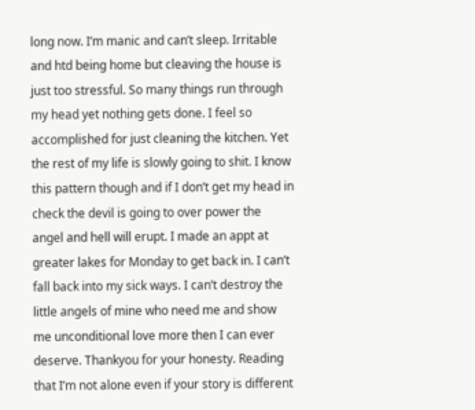long now. I’m manic and can’t sleep. Irritable and htd being home but cleaving the house is just too stressful. So many things run through my head yet nothing gets done. I feel so accomplished for just cleaning the kitchen. Yet the rest of my life is slowly going to shit. I know this pattern though and if I don’t get my head in check the devil is going to over power the angel and hell will erupt. I made an appt at greater lakes for Monday to get back in. I can’t fall back into my sick ways. I can’t destroy the little angels of mine who need me and show me unconditional love more then I can ever deserve. Thankyou for your honesty. Reading that I’m not alone even if your story is different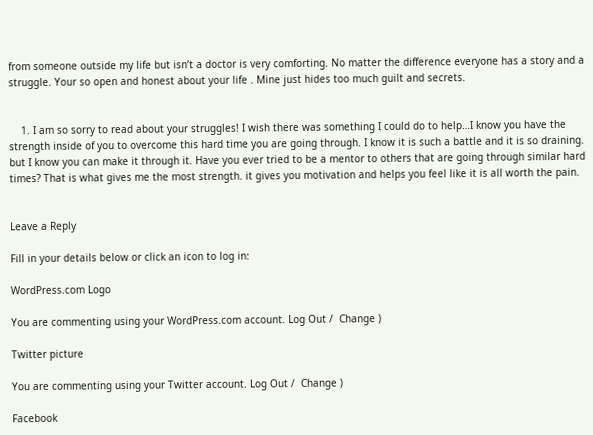from someone outside my life but isn’t a doctor is very comforting. No matter the difference everyone has a story and a struggle. Your so open and honest about your life . Mine just hides too much guilt and secrets.


    1. I am so sorry to read about your struggles! I wish there was something I could do to help…I know you have the strength inside of you to overcome this hard time you are going through. I know it is such a battle and it is so draining. but I know you can make it through it. Have you ever tried to be a mentor to others that are going through similar hard times? That is what gives me the most strength. it gives you motivation and helps you feel like it is all worth the pain.


Leave a Reply

Fill in your details below or click an icon to log in:

WordPress.com Logo

You are commenting using your WordPress.com account. Log Out /  Change )

Twitter picture

You are commenting using your Twitter account. Log Out /  Change )

Facebook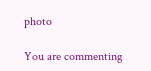photo

You are commenting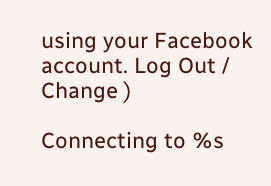using your Facebook account. Log Out /  Change )

Connecting to %s